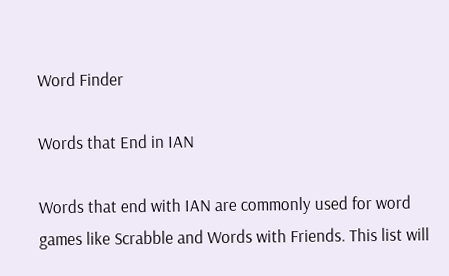Word Finder

Words that End in IAN

Words that end with IAN are commonly used for word games like Scrabble and Words with Friends. This list will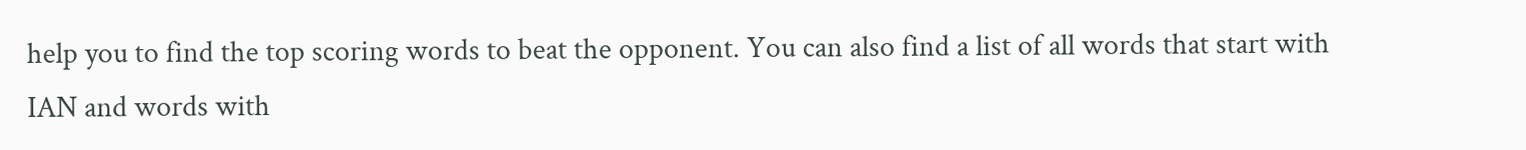help you to find the top scoring words to beat the opponent. You can also find a list of all words that start with IAN and words with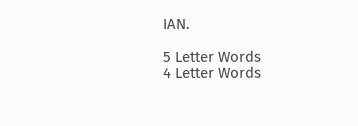IAN.

5 Letter Words
4 Letter Words